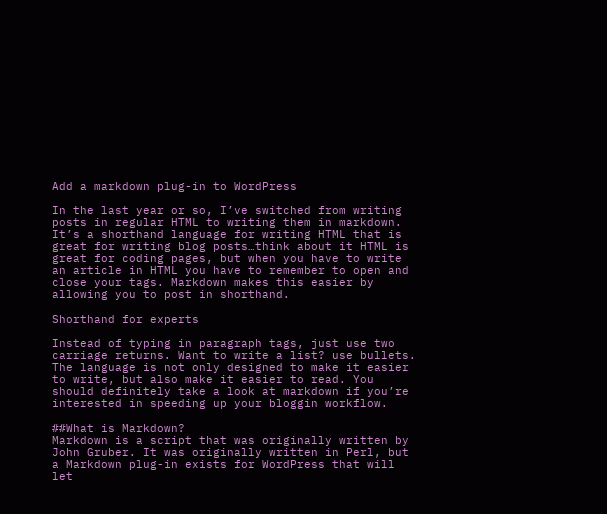Add a markdown plug-in to WordPress

In the last year or so, I’ve switched from writing posts in regular HTML to writing them in markdown. It’s a shorthand language for writing HTML that is great for writing blog posts…think about it HTML is great for coding pages, but when you have to write an article in HTML you have to remember to open and close your tags. Markdown makes this easier by allowing you to post in shorthand.

Shorthand for experts

Instead of typing in paragraph tags, just use two carriage returns. Want to write a list? use bullets. The language is not only designed to make it easier to write, but also make it easier to read. You should definitely take a look at markdown if you’re interested in speeding up your bloggin workflow.

##What is Markdown?
Markdown is a script that was originally written by John Gruber. It was originally written in Perl, but a Markdown plug-in exists for WordPress that will let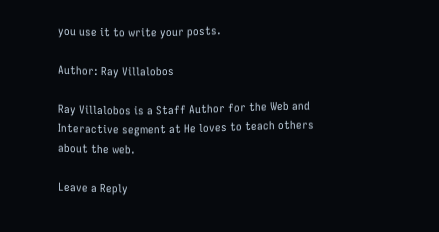you use it to write your posts.

Author: Ray Villalobos

Ray Villalobos is a Staff Author for the Web and Interactive segment at He loves to teach others about the web.

Leave a Reply